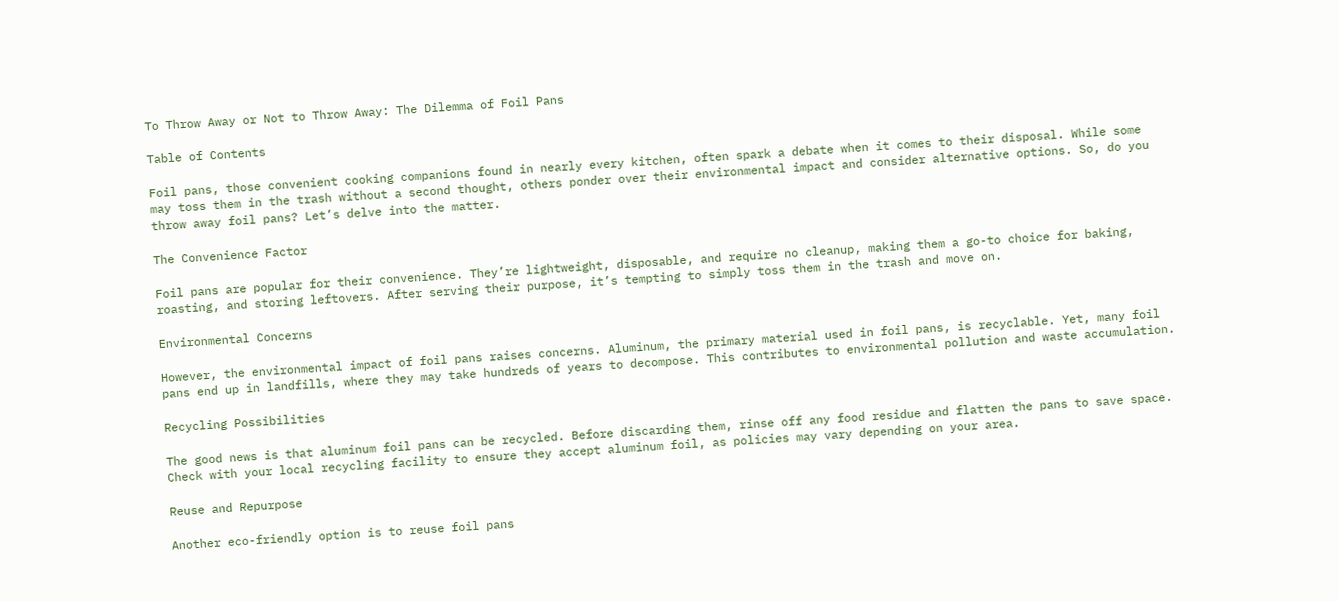To Throw Away or Not to Throw Away: The Dilemma of Foil Pans

Table of Contents

Foil pans, those convenient cooking companions found in nearly every kitchen, often spark a debate when it comes to their disposal. While some may toss them in the trash without a second thought, others ponder over their environmental impact and consider alternative options. So, do you throw away foil pans? Let’s delve into the matter.

The Convenience Factor

Foil pans are popular for their convenience. They’re lightweight, disposable, and require no cleanup, making them a go-to choice for baking, roasting, and storing leftovers. After serving their purpose, it’s tempting to simply toss them in the trash and move on.

Environmental Concerns

However, the environmental impact of foil pans raises concerns. Aluminum, the primary material used in foil pans, is recyclable. Yet, many foil pans end up in landfills, where they may take hundreds of years to decompose. This contributes to environmental pollution and waste accumulation.

Recycling Possibilities

The good news is that aluminum foil pans can be recycled. Before discarding them, rinse off any food residue and flatten the pans to save space. Check with your local recycling facility to ensure they accept aluminum foil, as policies may vary depending on your area.

Reuse and Repurpose

Another eco-friendly option is to reuse foil pans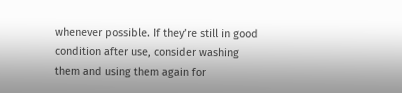whenever possible. If they’re still in good condition after use, consider washing them and using them again for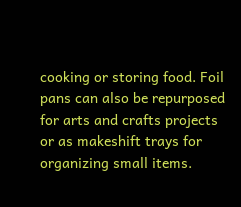cooking or storing food. Foil pans can also be repurposed for arts and crafts projects or as makeshift trays for organizing small items.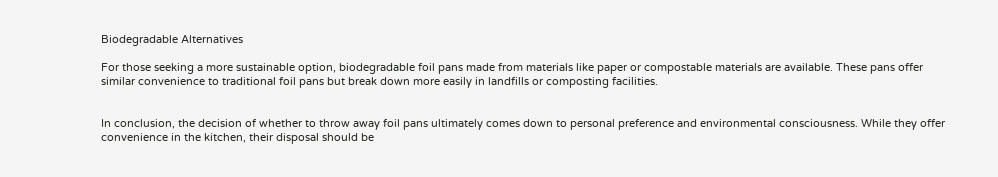Biodegradable Alternatives

For those seeking a more sustainable option, biodegradable foil pans made from materials like paper or compostable materials are available. These pans offer similar convenience to traditional foil pans but break down more easily in landfills or composting facilities.


In conclusion, the decision of whether to throw away foil pans ultimately comes down to personal preference and environmental consciousness. While they offer convenience in the kitchen, their disposal should be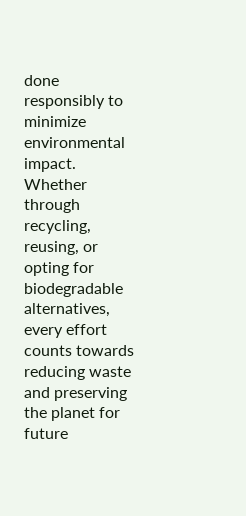done responsibly to minimize environmental impact. Whether through recycling, reusing, or opting for biodegradable alternatives, every effort counts towards reducing waste and preserving the planet for future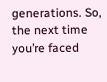generations. So, the next time you’re faced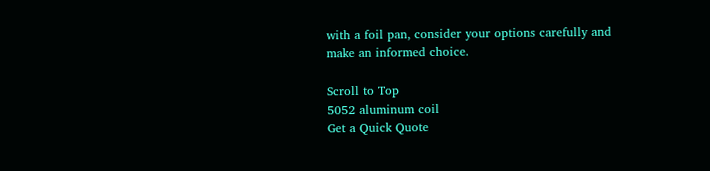with a foil pan, consider your options carefully and make an informed choice.

Scroll to Top
5052 aluminum coil
Get a Quick Quote